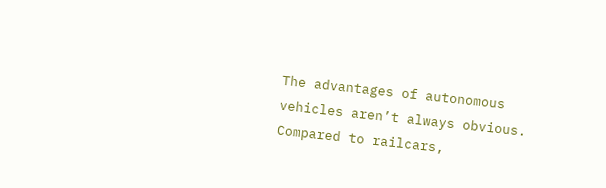The advantages of autonomous vehicles aren’t always obvious. Compared to railcars,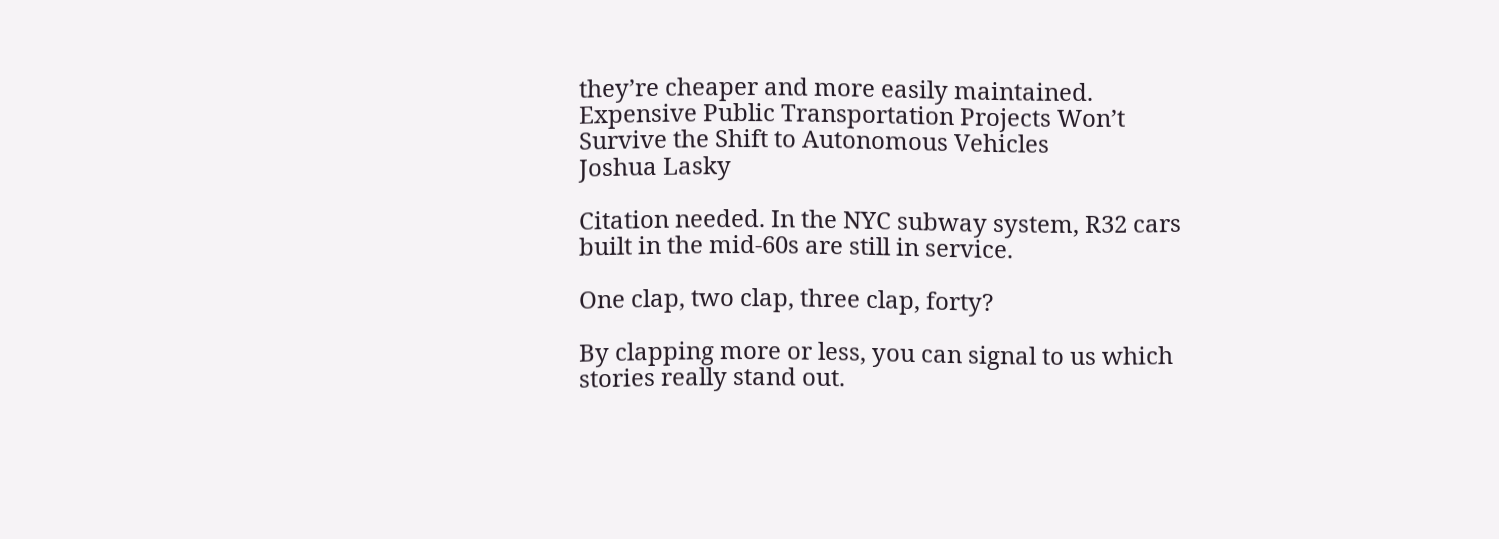they’re cheaper and more easily maintained.
Expensive Public Transportation Projects Won’t Survive the Shift to Autonomous Vehicles
Joshua Lasky

Citation needed. In the NYC subway system, R32 cars built in the mid-60s are still in service.

One clap, two clap, three clap, forty?

By clapping more or less, you can signal to us which stories really stand out.